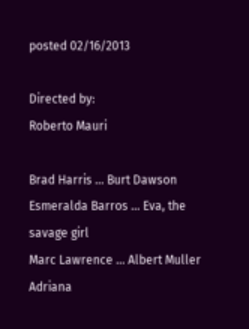posted 02/16/2013

Directed by:
Roberto Mauri

Brad Harris ... Burt Dawson
Esmeralda Barros ... Eva, the savage girl
Marc Lawrence ... Albert Muller
Adriana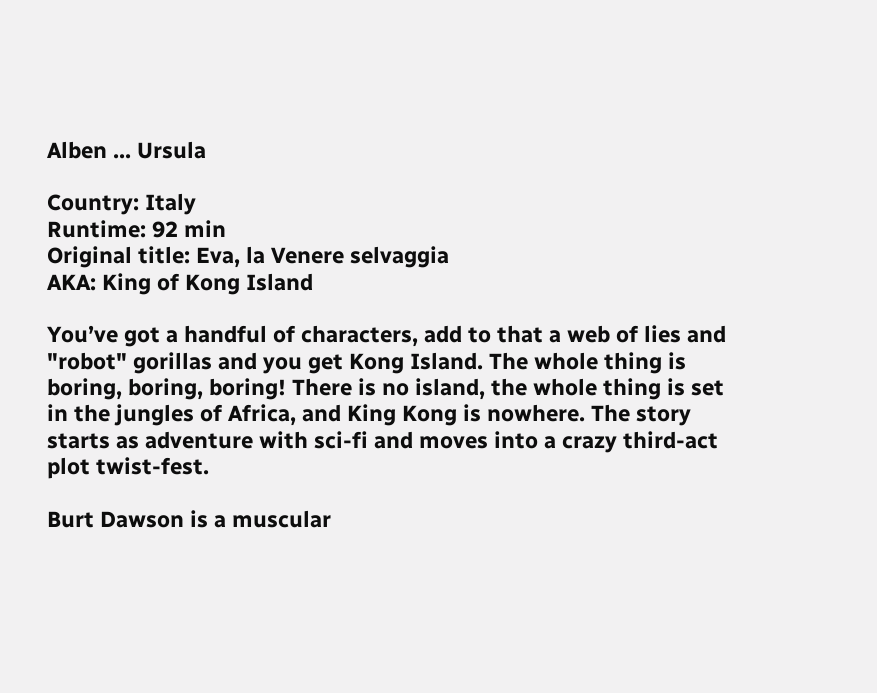Alben ... Ursula

Country: Italy
Runtime: 92 min
Original title: Eva, la Venere selvaggia
AKA: King of Kong Island

You’ve got a handful of characters, add to that a web of lies and "robot" gorillas and you get Kong Island. The whole thing is boring, boring, boring! There is no island, the whole thing is set in the jungles of Africa, and King Kong is nowhere. The story starts as adventure with sci-fi and moves into a crazy third-act plot twist-fest.

Burt Dawson is a muscular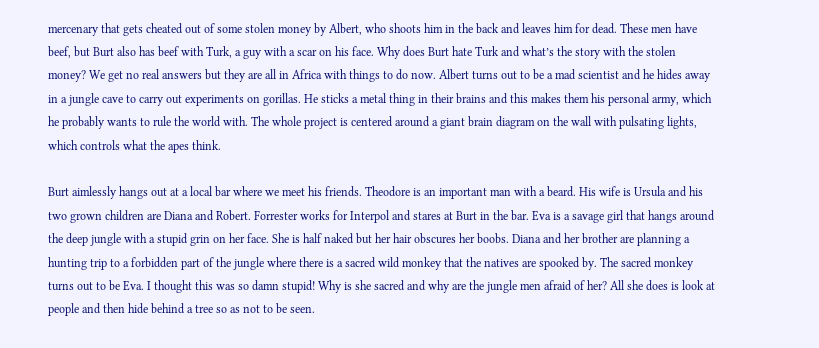mercenary that gets cheated out of some stolen money by Albert, who shoots him in the back and leaves him for dead. These men have beef, but Burt also has beef with Turk, a guy with a scar on his face. Why does Burt hate Turk and what’s the story with the stolen money? We get no real answers but they are all in Africa with things to do now. Albert turns out to be a mad scientist and he hides away in a jungle cave to carry out experiments on gorillas. He sticks a metal thing in their brains and this makes them his personal army, which he probably wants to rule the world with. The whole project is centered around a giant brain diagram on the wall with pulsating lights, which controls what the apes think.

Burt aimlessly hangs out at a local bar where we meet his friends. Theodore is an important man with a beard. His wife is Ursula and his two grown children are Diana and Robert. Forrester works for Interpol and stares at Burt in the bar. Eva is a savage girl that hangs around the deep jungle with a stupid grin on her face. She is half naked but her hair obscures her boobs. Diana and her brother are planning a hunting trip to a forbidden part of the jungle where there is a sacred wild monkey that the natives are spooked by. The sacred monkey turns out to be Eva. I thought this was so damn stupid! Why is she sacred and why are the jungle men afraid of her? All she does is look at people and then hide behind a tree so as not to be seen.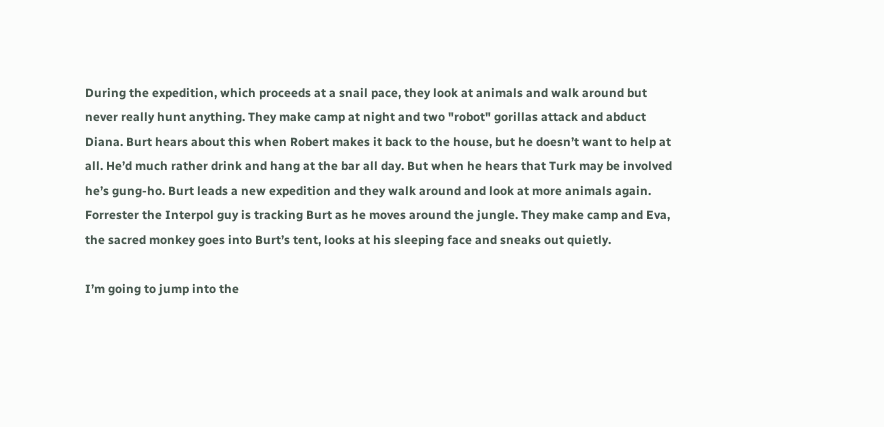During the expedition, which proceeds at a snail pace, they look at animals and walk around but never really hunt anything. They make camp at night and two "robot" gorillas attack and abduct Diana. Burt hears about this when Robert makes it back to the house, but he doesn’t want to help at all. He’d much rather drink and hang at the bar all day. But when he hears that Turk may be involved he’s gung-ho. Burt leads a new expedition and they walk around and look at more animals again. Forrester the Interpol guy is tracking Burt as he moves around the jungle. They make camp and Eva, the sacred monkey goes into Burt’s tent, looks at his sleeping face and sneaks out quietly.

I’m going to jump into the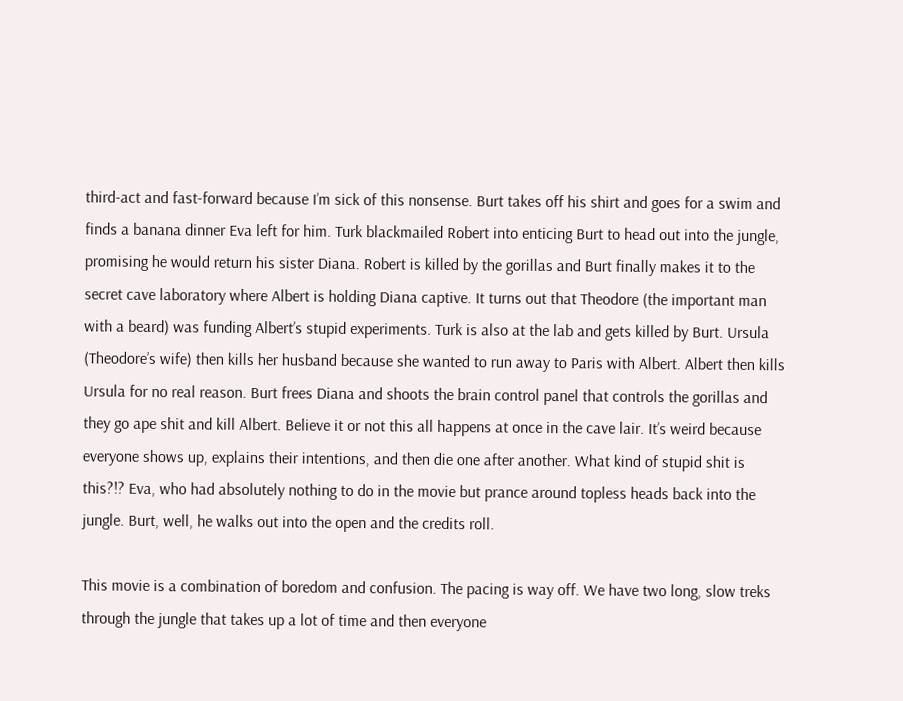third-act and fast-forward because I’m sick of this nonsense. Burt takes off his shirt and goes for a swim and finds a banana dinner Eva left for him. Turk blackmailed Robert into enticing Burt to head out into the jungle, promising he would return his sister Diana. Robert is killed by the gorillas and Burt finally makes it to the secret cave laboratory where Albert is holding Diana captive. It turns out that Theodore (the important man with a beard) was funding Albert’s stupid experiments. Turk is also at the lab and gets killed by Burt. Ursula (Theodore’s wife) then kills her husband because she wanted to run away to Paris with Albert. Albert then kills Ursula for no real reason. Burt frees Diana and shoots the brain control panel that controls the gorillas and they go ape shit and kill Albert. Believe it or not this all happens at once in the cave lair. It’s weird because everyone shows up, explains their intentions, and then die one after another. What kind of stupid shit is this?!? Eva, who had absolutely nothing to do in the movie but prance around topless heads back into the jungle. Burt, well, he walks out into the open and the credits roll.

This movie is a combination of boredom and confusion. The pacing is way off. We have two long, slow treks through the jungle that takes up a lot of time and then everyone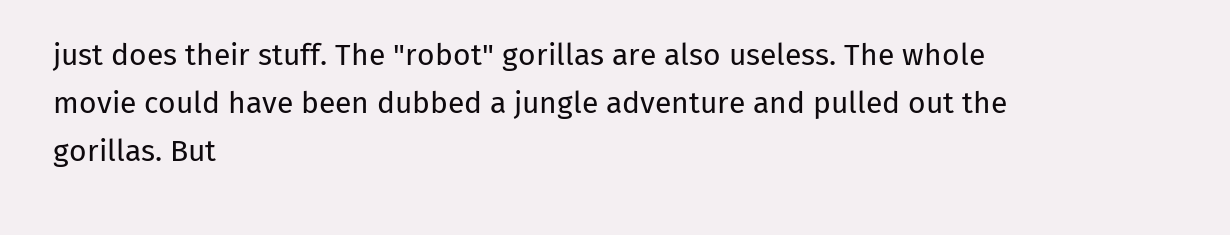just does their stuff. The "robot" gorillas are also useless. The whole movie could have been dubbed a jungle adventure and pulled out the gorillas. But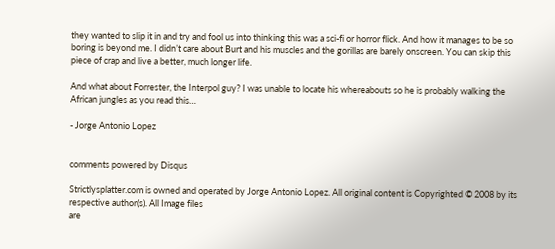they wanted to slip it in and try and fool us into thinking this was a sci-fi or horror flick. And how it manages to be so boring is beyond me. I didn’t care about Burt and his muscles and the gorillas are barely onscreen. You can skip this piece of crap and live a better, much longer life.

And what about Forrester, the Interpol guy? I was unable to locate his whereabouts so he is probably walking the African jungles as you read this…

- Jorge Antonio Lopez


comments powered by Disqus

Strictlysplatter.com is owned and operated by Jorge Antonio Lopez. All original content is Copyrighted © 2008 by its respective author(s). All Image files
are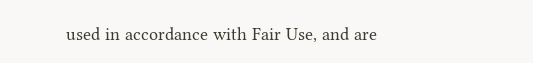used in accordance with Fair Use, and are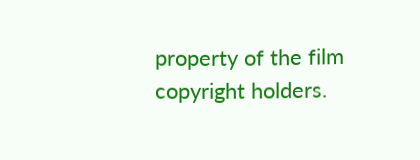property of the film copyright holders.